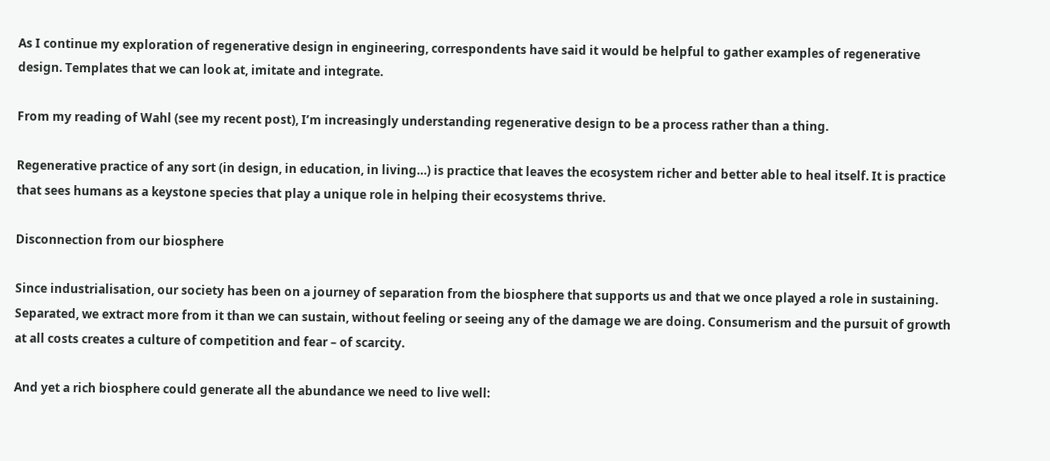As I continue my exploration of regenerative design in engineering, correspondents have said it would be helpful to gather examples of regenerative design. Templates that we can look at, imitate and integrate.

From my reading of Wahl (see my recent post), I’m increasingly understanding regenerative design to be a process rather than a thing.

Regenerative practice of any sort (in design, in education, in living…) is practice that leaves the ecosystem richer and better able to heal itself. It is practice that sees humans as a keystone species that play a unique role in helping their ecosystems thrive.

Disconnection from our biosphere

Since industrialisation, our society has been on a journey of separation from the biosphere that supports us and that we once played a role in sustaining. Separated, we extract more from it than we can sustain, without feeling or seeing any of the damage we are doing. Consumerism and the pursuit of growth at all costs creates a culture of competition and fear – of scarcity.

And yet a rich biosphere could generate all the abundance we need to live well: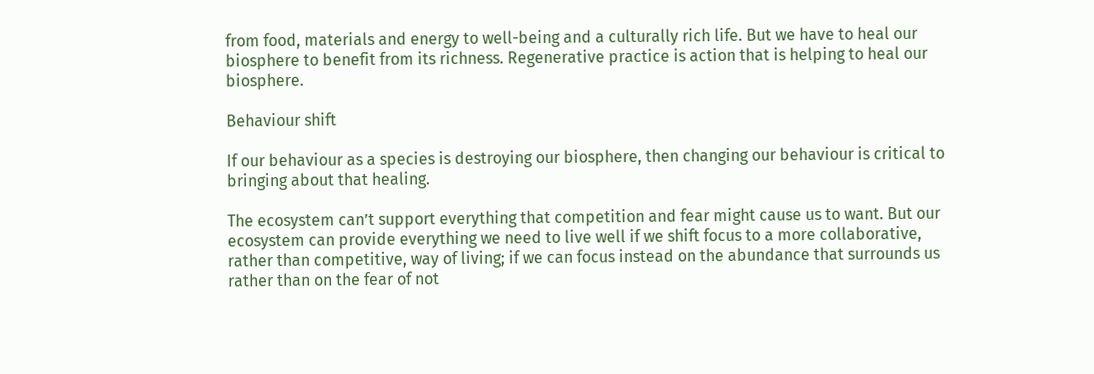from food, materials and energy to well-being and a culturally rich life. But we have to heal our biosphere to benefit from its richness. Regenerative practice is action that is helping to heal our biosphere.

Behaviour shift

If our behaviour as a species is destroying our biosphere, then changing our behaviour is critical to bringing about that healing.

The ecosystem can’t support everything that competition and fear might cause us to want. But our ecosystem can provide everything we need to live well if we shift focus to a more collaborative, rather than competitive, way of living; if we can focus instead on the abundance that surrounds us rather than on the fear of not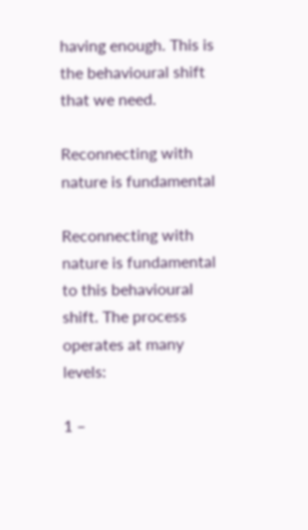having enough. This is the behavioural shift that we need.

Reconnecting with nature is fundamental

Reconnecting with nature is fundamental to this behavioural shift. The process operates at many levels:

1 –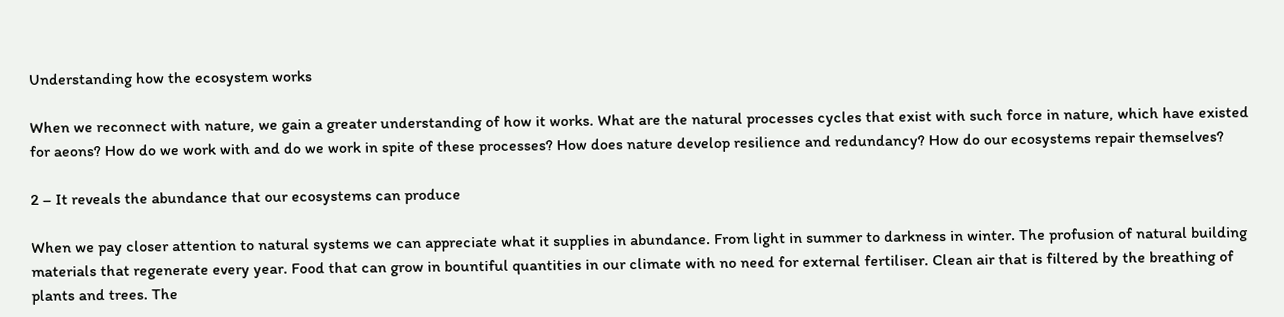Understanding how the ecosystem works

When we reconnect with nature, we gain a greater understanding of how it works. What are the natural processes cycles that exist with such force in nature, which have existed for aeons? How do we work with and do we work in spite of these processes? How does nature develop resilience and redundancy? How do our ecosystems repair themselves?

2 – It reveals the abundance that our ecosystems can produce

When we pay closer attention to natural systems we can appreciate what it supplies in abundance. From light in summer to darkness in winter. The profusion of natural building materials that regenerate every year. Food that can grow in bountiful quantities in our climate with no need for external fertiliser. Clean air that is filtered by the breathing of plants and trees. The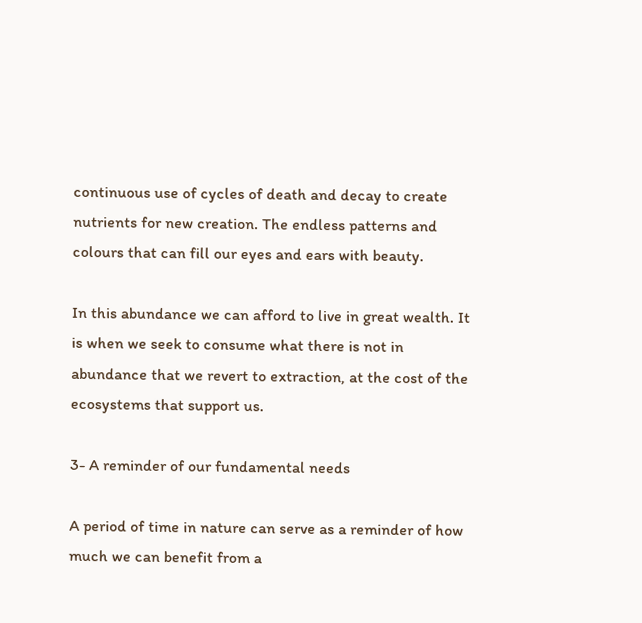continuous use of cycles of death and decay to create nutrients for new creation. The endless patterns and colours that can fill our eyes and ears with beauty.

In this abundance we can afford to live in great wealth. It is when we seek to consume what there is not in abundance that we revert to extraction, at the cost of the ecosystems that support us.

3- A reminder of our fundamental needs

A period of time in nature can serve as a reminder of how much we can benefit from a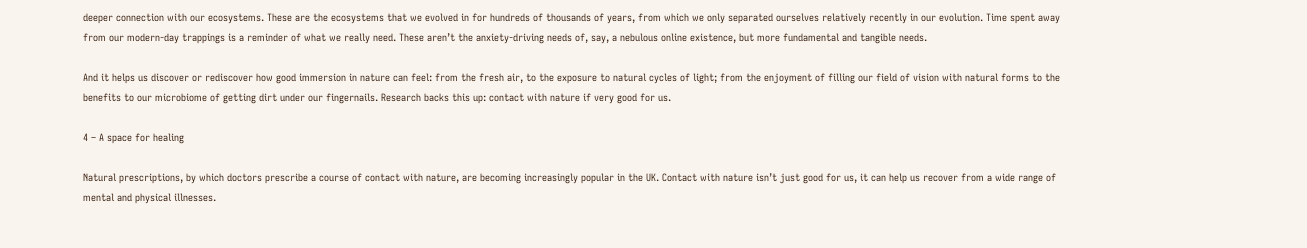deeper connection with our ecosystems. These are the ecosystems that we evolved in for hundreds of thousands of years, from which we only separated ourselves relatively recently in our evolution. Time spent away from our modern-day trappings is a reminder of what we really need. These aren’t the anxiety-driving needs of, say, a nebulous online existence, but more fundamental and tangible needs.

And it helps us discover or rediscover how good immersion in nature can feel: from the fresh air, to the exposure to natural cycles of light; from the enjoyment of filling our field of vision with natural forms to the benefits to our microbiome of getting dirt under our fingernails. Research backs this up: contact with nature if very good for us.

4 – A space for healing

Natural prescriptions, by which doctors prescribe a course of contact with nature, are becoming increasingly popular in the UK. Contact with nature isn’t just good for us, it can help us recover from a wide range of mental and physical illnesses.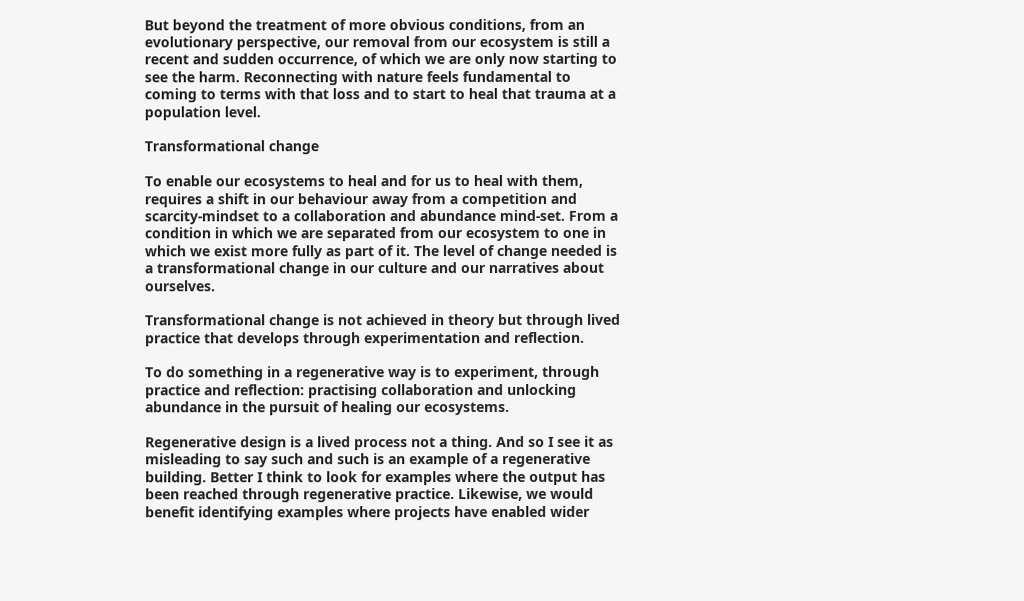But beyond the treatment of more obvious conditions, from an evolutionary perspective, our removal from our ecosystem is still a recent and sudden occurrence, of which we are only now starting to see the harm. Reconnecting with nature feels fundamental to coming to terms with that loss and to start to heal that trauma at a population level.

Transformational change

To enable our ecosystems to heal and for us to heal with them, requires a shift in our behaviour away from a competition and scarcity-mindset to a collaboration and abundance mind-set. From a condition in which we are separated from our ecosystem to one in which we exist more fully as part of it. The level of change needed is a transformational change in our culture and our narratives about ourselves.

Transformational change is not achieved in theory but through lived practice that develops through experimentation and reflection.

To do something in a regenerative way is to experiment, through practice and reflection: practising collaboration and unlocking abundance in the pursuit of healing our ecosystems.

Regenerative design is a lived process not a thing. And so I see it as misleading to say such and such is an example of a regenerative building. Better I think to look for examples where the output has been reached through regenerative practice. Likewise, we would benefit identifying examples where projects have enabled wider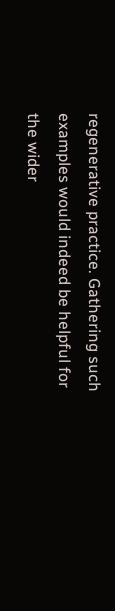regenerative practice. Gathering such examples would indeed be helpful for the wider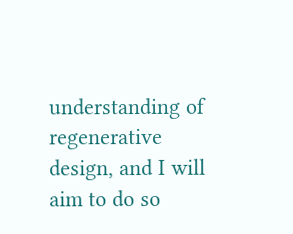understanding of regenerative design, and I will aim to do so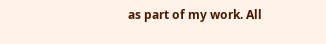as part of my work. All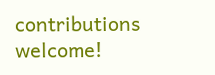contributions welcome!